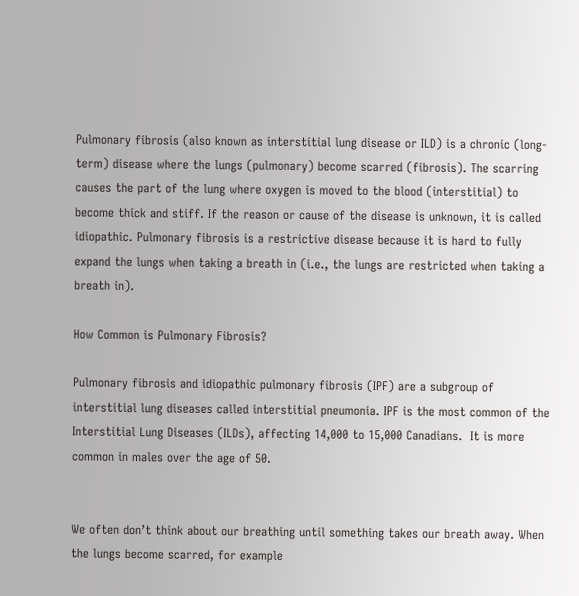Pulmonary fibrosis (also known as interstitial lung disease or ILD) is a chronic (long-term) disease where the lungs (pulmonary) become scarred (fibrosis). The scarring causes the part of the lung where oxygen is moved to the blood (interstitial) to become thick and stiff. If the reason or cause of the disease is unknown, it is called idiopathic. Pulmonary fibrosis is a restrictive disease because it is hard to fully expand the lungs when taking a breath in (i.e., the lungs are restricted when taking a breath in).

How Common is Pulmonary Fibrosis?

Pulmonary fibrosis and idiopathic pulmonary fibrosis (IPF) are a subgroup of interstitial lung diseases called interstitial pneumonia. IPF is the most common of the Interstitial Lung Diseases (ILDs), affecting 14,000 to 15,000 Canadians.  It is more common in males over the age of 50.


We often don’t think about our breathing until something takes our breath away. When the lungs become scarred, for example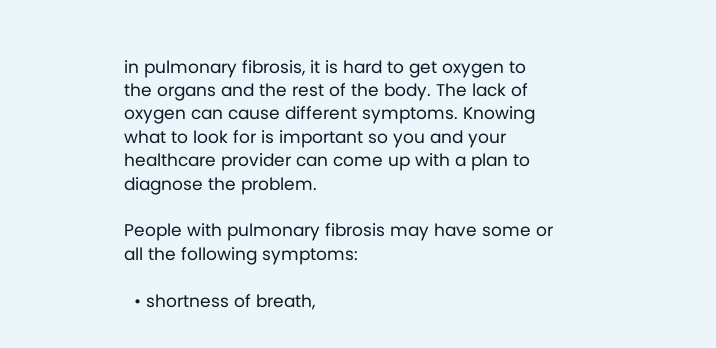in pulmonary fibrosis, it is hard to get oxygen to the organs and the rest of the body. The lack of oxygen can cause different symptoms. Knowing what to look for is important so you and your healthcare provider can come up with a plan to diagnose the problem.

People with pulmonary fibrosis may have some or all the following symptoms:

  • shortness of breath,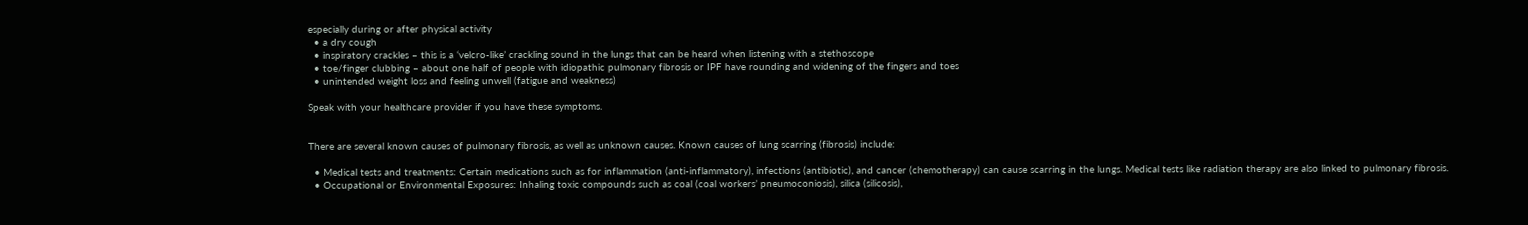especially during or after physical activity
  • a dry cough
  • inspiratory crackles – this is a ‘velcro-like’ crackling sound in the lungs that can be heard when listening with a stethoscope
  • toe/finger clubbing – about one half of people with idiopathic pulmonary fibrosis or IPF have rounding and widening of the fingers and toes
  • unintended weight loss and feeling unwell (fatigue and weakness)

Speak with your healthcare provider if you have these symptoms.


There are several known causes of pulmonary fibrosis, as well as unknown causes. Known causes of lung scarring (fibrosis) include:

  • Medical tests and treatments: Certain medications such as for inflammation (anti-inflammatory), infections (antibiotic), and cancer (chemotherapy) can cause scarring in the lungs. Medical tests like radiation therapy are also linked to pulmonary fibrosis.
  • Occupational or Environmental Exposures: Inhaling toxic compounds such as coal (coal workers’ pneumoconiosis), silica (silicosis),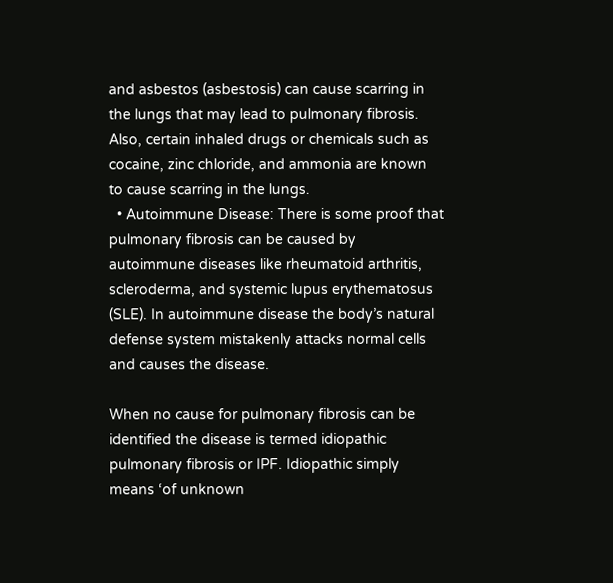and asbestos (asbestosis) can cause scarring in the lungs that may lead to pulmonary fibrosis. Also, certain inhaled drugs or chemicals such as cocaine, zinc chloride, and ammonia are known to cause scarring in the lungs.
  • Autoimmune Disease: There is some proof that pulmonary fibrosis can be caused by autoimmune diseases like rheumatoid arthritis, scleroderma, and systemic lupus erythematosus (SLE). In autoimmune disease the body’s natural defense system mistakenly attacks normal cells and causes the disease.

When no cause for pulmonary fibrosis can be identified the disease is termed idiopathic pulmonary fibrosis or IPF. Idiopathic simply means ‘of unknown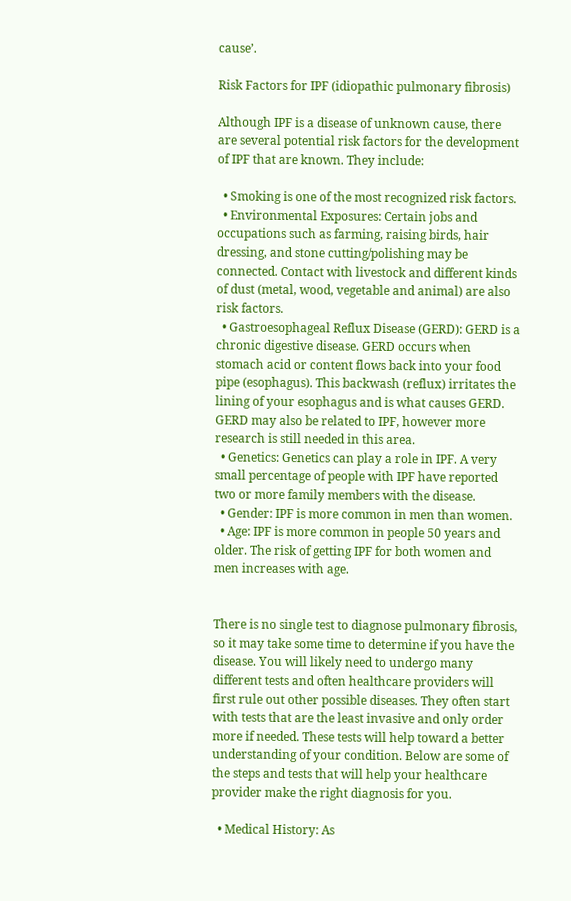cause’.

Risk Factors for IPF (idiopathic pulmonary fibrosis)

Although IPF is a disease of unknown cause, there are several potential risk factors for the development of IPF that are known. They include:

  • Smoking is one of the most recognized risk factors.
  • Environmental Exposures: Certain jobs and occupations such as farming, raising birds, hair dressing, and stone cutting/polishing may be connected. Contact with livestock and different kinds of dust (metal, wood, vegetable and animal) are also risk factors.
  • Gastroesophageal Reflux Disease (GERD): GERD is a chronic digestive disease. GERD occurs when stomach acid or content flows back into your food pipe (esophagus). This backwash (reflux) irritates the lining of your esophagus and is what causes GERD. GERD may also be related to IPF, however more research is still needed in this area.
  • Genetics: Genetics can play a role in IPF. A very small percentage of people with IPF have reported two or more family members with the disease.
  • Gender: IPF is more common in men than women.
  • Age: IPF is more common in people 50 years and older. The risk of getting IPF for both women and men increases with age.


There is no single test to diagnose pulmonary fibrosis, so it may take some time to determine if you have the disease. You will likely need to undergo many different tests and often healthcare providers will first rule out other possible diseases. They often start with tests that are the least invasive and only order more if needed. These tests will help toward a better understanding of your condition. Below are some of the steps and tests that will help your healthcare provider make the right diagnosis for you.

  • Medical History: As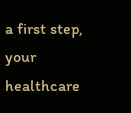a first step, your healthcare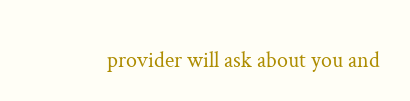provider will ask about you and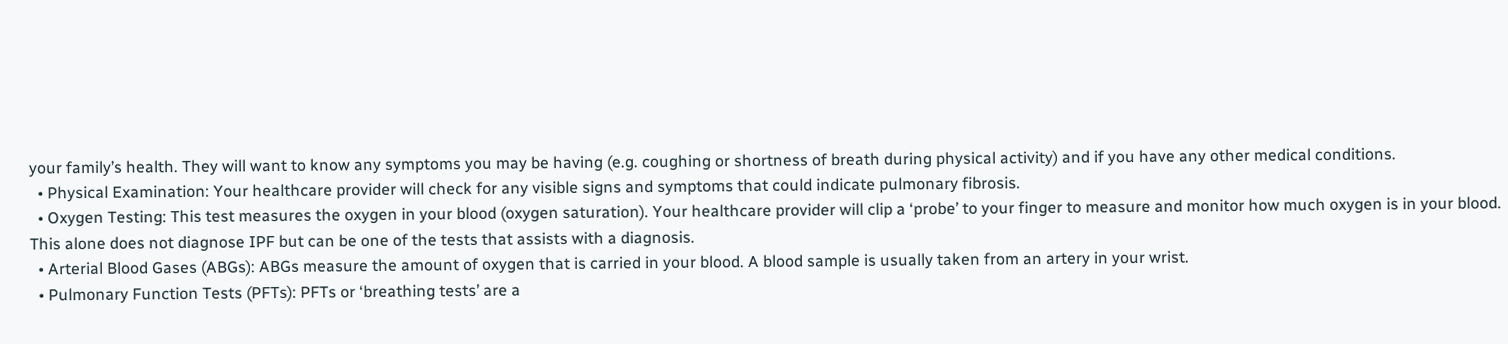your family’s health. They will want to know any symptoms you may be having (e.g. coughing or shortness of breath during physical activity) and if you have any other medical conditions.
  • Physical Examination: Your healthcare provider will check for any visible signs and symptoms that could indicate pulmonary fibrosis.
  • Oxygen Testing: This test measures the oxygen in your blood (oxygen saturation). Your healthcare provider will clip a ‘probe’ to your finger to measure and monitor how much oxygen is in your blood. This alone does not diagnose IPF but can be one of the tests that assists with a diagnosis.
  • Arterial Blood Gases (ABGs): ABGs measure the amount of oxygen that is carried in your blood. A blood sample is usually taken from an artery in your wrist.
  • Pulmonary Function Tests (PFTs): PFTs or ‘breathing tests’ are a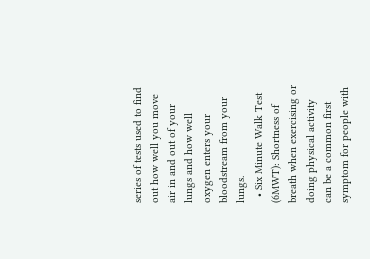series of tests used to find out how well you move air in and out of your lungs and how well oxygen enters your bloodstream from your lungs.
  • Six Minute Walk Test (6MWT): Shortness of breath when exercising or doing physical activity can be a common first symptom for people with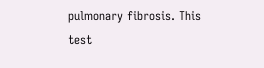pulmonary fibrosis. This test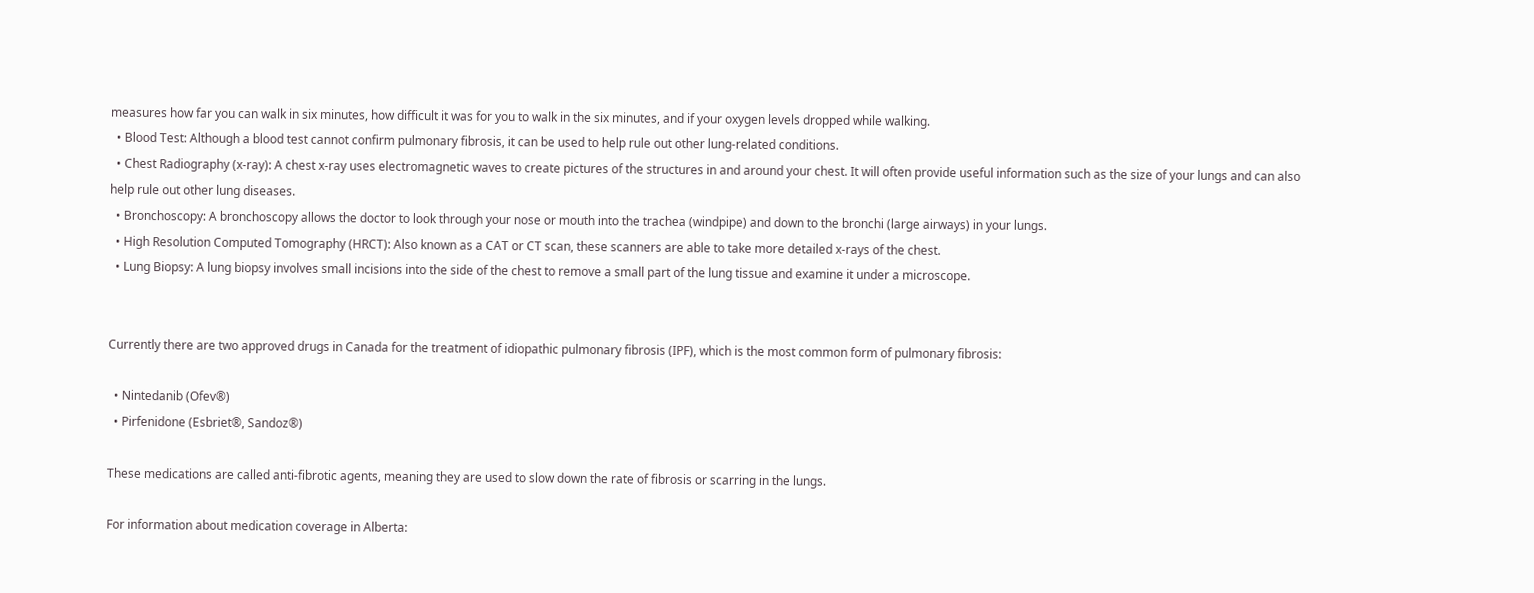measures how far you can walk in six minutes, how difficult it was for you to walk in the six minutes, and if your oxygen levels dropped while walking.
  • Blood Test: Although a blood test cannot confirm pulmonary fibrosis, it can be used to help rule out other lung-related conditions.
  • Chest Radiography (x-ray): A chest x-ray uses electromagnetic waves to create pictures of the structures in and around your chest. It will often provide useful information such as the size of your lungs and can also help rule out other lung diseases.
  • Bronchoscopy: A bronchoscopy allows the doctor to look through your nose or mouth into the trachea (windpipe) and down to the bronchi (large airways) in your lungs.
  • High Resolution Computed Tomography (HRCT): Also known as a CAT or CT scan, these scanners are able to take more detailed x-rays of the chest.
  • Lung Biopsy: A lung biopsy involves small incisions into the side of the chest to remove a small part of the lung tissue and examine it under a microscope.


Currently there are two approved drugs in Canada for the treatment of idiopathic pulmonary fibrosis (IPF), which is the most common form of pulmonary fibrosis:

  • Nintedanib (Ofev®)
  • Pirfenidone (Esbriet®, Sandoz®)

These medications are called anti-fibrotic agents, meaning they are used to slow down the rate of fibrosis or scarring in the lungs.

For information about medication coverage in Alberta: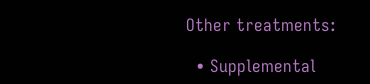Other treatments:

  • Supplemental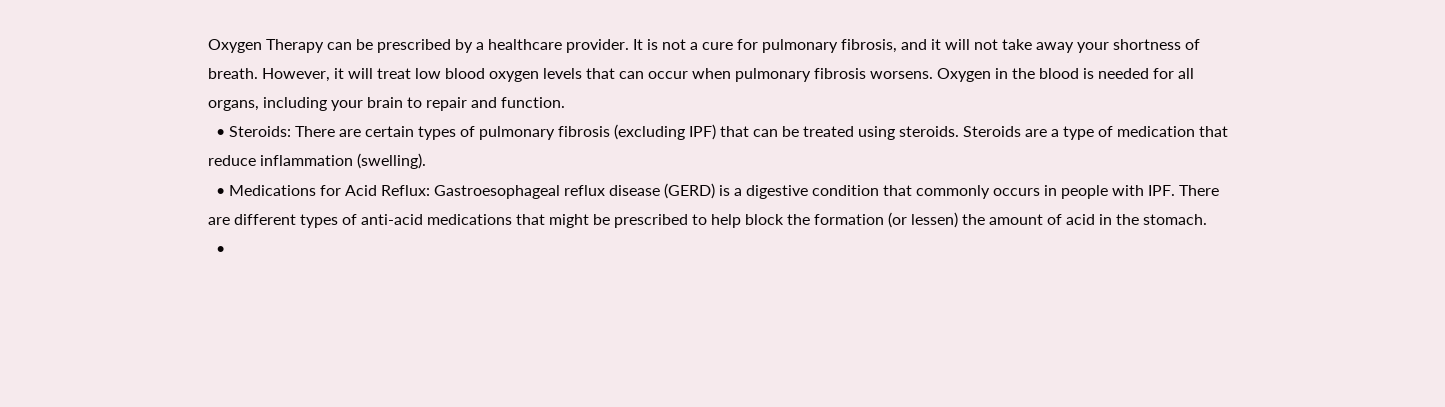Oxygen Therapy can be prescribed by a healthcare provider. It is not a cure for pulmonary fibrosis, and it will not take away your shortness of breath. However, it will treat low blood oxygen levels that can occur when pulmonary fibrosis worsens. Oxygen in the blood is needed for all organs, including your brain to repair and function.
  • Steroids: There are certain types of pulmonary fibrosis (excluding IPF) that can be treated using steroids. Steroids are a type of medication that reduce inflammation (swelling).
  • Medications for Acid Reflux: Gastroesophageal reflux disease (GERD) is a digestive condition that commonly occurs in people with IPF. There are different types of anti-acid medications that might be prescribed to help block the formation (or lessen) the amount of acid in the stomach.
  •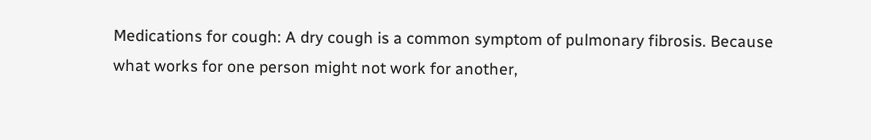Medications for cough: A dry cough is a common symptom of pulmonary fibrosis. Because what works for one person might not work for another,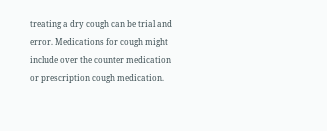treating a dry cough can be trial and error. Medications for cough might include over the counter medication or prescription cough medication.